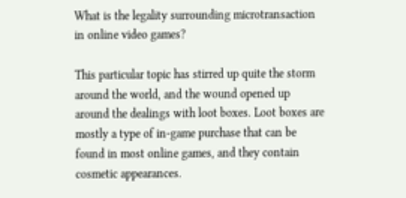What is the legality surrounding microtransaction in online video games?

This particular topic has stirred up quite the storm around the world, and the wound opened up around the dealings with loot boxes. Loot boxes are mostly a type of in-game purchase that can be found in most online games, and they contain cosmetic appearances.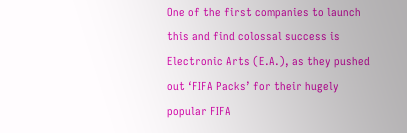One of the first companies to launch this and find colossal success is Electronic Arts (E.A.), as they pushed out ‘FIFA Packs’ for their hugely popular FIFA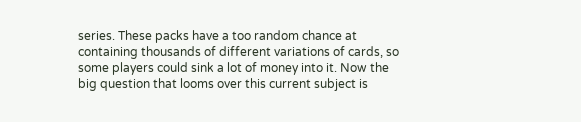series. These packs have a too random chance at containing thousands of different variations of cards, so some players could sink a lot of money into it. Now the big question that looms over this current subject is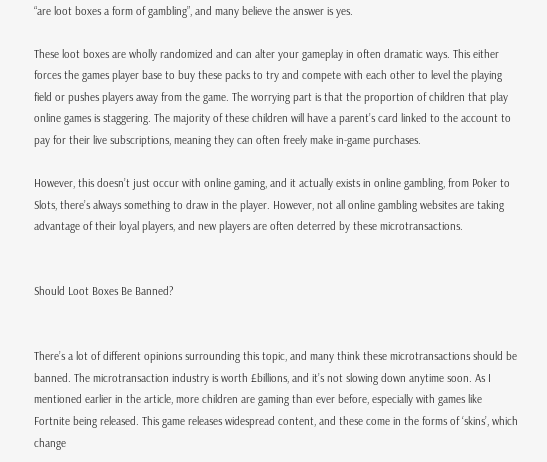“are loot boxes a form of gambling”, and many believe the answer is yes.

These loot boxes are wholly randomized and can alter your gameplay in often dramatic ways. This either forces the games player base to buy these packs to try and compete with each other to level the playing field or pushes players away from the game. The worrying part is that the proportion of children that play online games is staggering. The majority of these children will have a parent’s card linked to the account to pay for their live subscriptions, meaning they can often freely make in-game purchases.

However, this doesn’t just occur with online gaming, and it actually exists in online gambling, from Poker to Slots, there’s always something to draw in the player. However, not all online gambling websites are taking advantage of their loyal players, and new players are often deterred by these microtransactions.


Should Loot Boxes Be Banned?


There’s a lot of different opinions surrounding this topic, and many think these microtransactions should be banned. The microtransaction industry is worth £billions, and it’s not slowing down anytime soon. As I mentioned earlier in the article, more children are gaming than ever before, especially with games like Fortnite being released. This game releases widespread content, and these come in the forms of ‘skins’, which change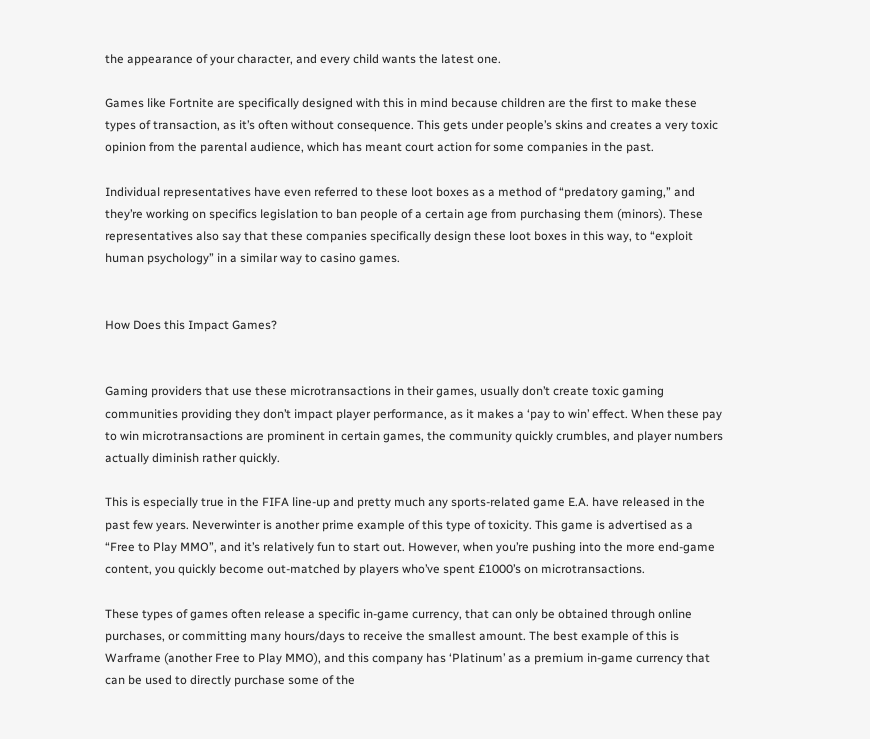the appearance of your character, and every child wants the latest one.

Games like Fortnite are specifically designed with this in mind because children are the first to make these types of transaction, as it’s often without consequence. This gets under people’s skins and creates a very toxic opinion from the parental audience, which has meant court action for some companies in the past.

Individual representatives have even referred to these loot boxes as a method of “predatory gaming,” and they’re working on specifics legislation to ban people of a certain age from purchasing them (minors). These representatives also say that these companies specifically design these loot boxes in this way, to “exploit human psychology” in a similar way to casino games.


How Does this Impact Games?


Gaming providers that use these microtransactions in their games, usually don’t create toxic gaming communities providing they don’t impact player performance, as it makes a ‘pay to win’ effect. When these pay to win microtransactions are prominent in certain games, the community quickly crumbles, and player numbers actually diminish rather quickly.

This is especially true in the FIFA line-up and pretty much any sports-related game E.A. have released in the past few years. Neverwinter is another prime example of this type of toxicity. This game is advertised as a “Free to Play MMO”, and it’s relatively fun to start out. However, when you’re pushing into the more end-game content, you quickly become out-matched by players who’ve spent £1000’s on microtransactions.

These types of games often release a specific in-game currency, that can only be obtained through online purchases, or committing many hours/days to receive the smallest amount. The best example of this is Warframe (another Free to Play MMO), and this company has ‘Platinum’ as a premium in-game currency that can be used to directly purchase some of the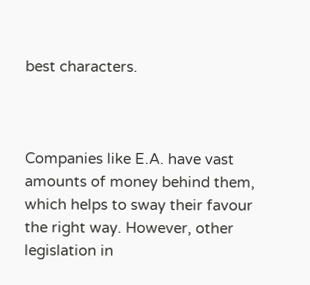best characters.



Companies like E.A. have vast amounts of money behind them, which helps to sway their favour the right way. However, other legislation in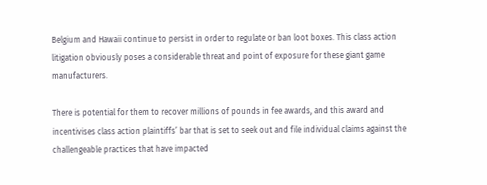Belgium and Hawaii continue to persist in order to regulate or ban loot boxes. This class action litigation obviously poses a considerable threat and point of exposure for these giant game manufacturers.

There is potential for them to recover millions of pounds in fee awards, and this award and incentivises class action plaintiffs’ bar that is set to seek out and file individual claims against the challengeable practices that have impacted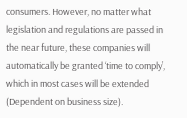consumers. However, no matter what legislation and regulations are passed in the near future, these companies will automatically be granted ‘time to comply’, which in most cases will be extended (Dependent on business size).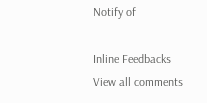Notify of

Inline Feedbacks
View all comments